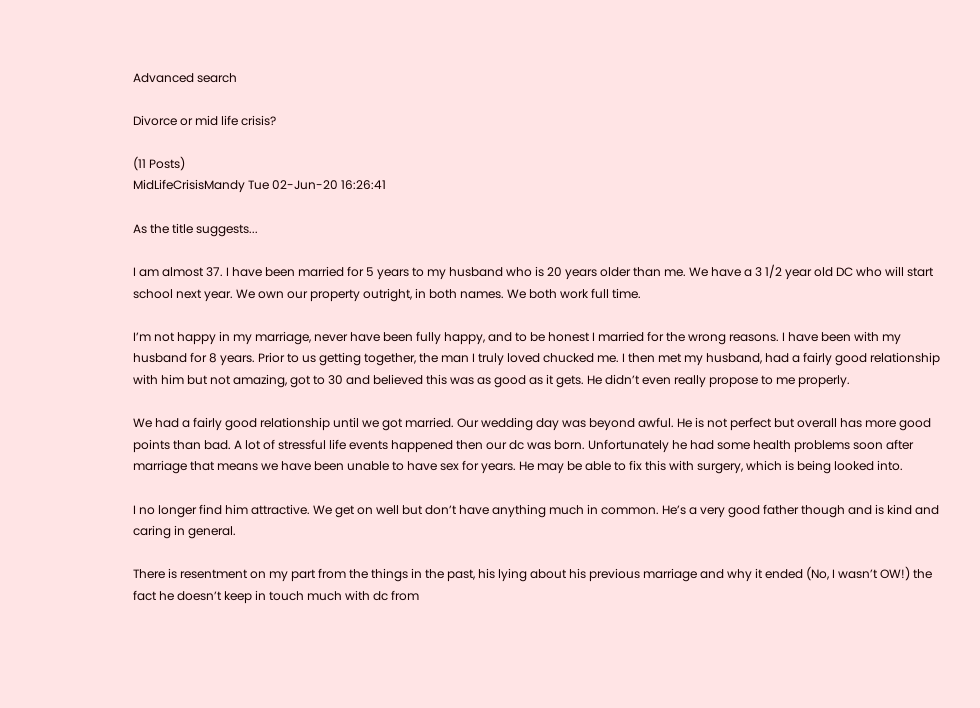Advanced search

Divorce or mid life crisis?

(11 Posts)
MidLifeCrisisMandy Tue 02-Jun-20 16:26:41

As the title suggests...

I am almost 37. I have been married for 5 years to my husband who is 20 years older than me. We have a 3 1/2 year old DC who will start school next year. We own our property outright, in both names. We both work full time.

I’m not happy in my marriage, never have been fully happy, and to be honest I married for the wrong reasons. I have been with my husband for 8 years. Prior to us getting together, the man I truly loved chucked me. I then met my husband, had a fairly good relationship with him but not amazing, got to 30 and believed this was as good as it gets. He didn’t even really propose to me properly.

We had a fairly good relationship until we got married. Our wedding day was beyond awful. He is not perfect but overall has more good points than bad. A lot of stressful life events happened then our dc was born. Unfortunately he had some health problems soon after marriage that means we have been unable to have sex for years. He may be able to fix this with surgery, which is being looked into.

I no longer find him attractive. We get on well but don’t have anything much in common. He’s a very good father though and is kind and caring in general.

There is resentment on my part from the things in the past, his lying about his previous marriage and why it ended (No, I wasn’t OW!) the fact he doesn’t keep in touch much with dc from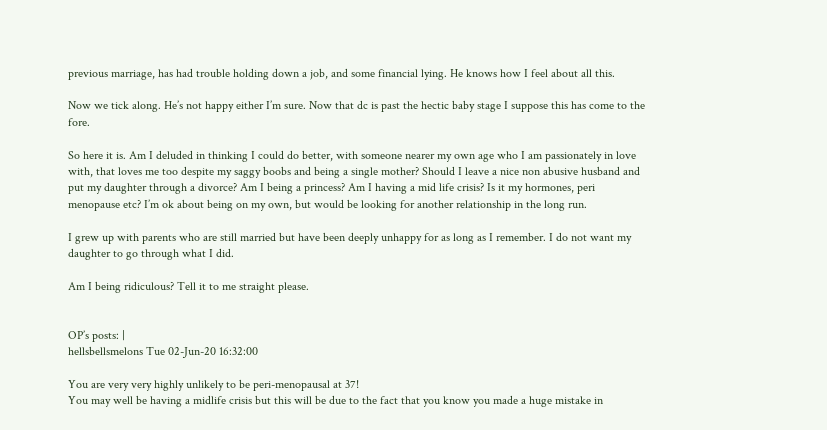previous marriage, has had trouble holding down a job, and some financial lying. He knows how I feel about all this.

Now we tick along. He’s not happy either I’m sure. Now that dc is past the hectic baby stage I suppose this has come to the fore.

So here it is. Am I deluded in thinking I could do better, with someone nearer my own age who I am passionately in love with, that loves me too despite my saggy boobs and being a single mother? Should I leave a nice non abusive husband and put my daughter through a divorce? Am I being a princess? Am I having a mid life crisis? Is it my hormones, peri menopause etc? I’m ok about being on my own, but would be looking for another relationship in the long run.

I grew up with parents who are still married but have been deeply unhappy for as long as I remember. I do not want my daughter to go through what I did.

Am I being ridiculous? Tell it to me straight please.


OP’s posts: |
hellsbellsmelons Tue 02-Jun-20 16:32:00

You are very very highly unlikely to be peri-menopausal at 37!
You may well be having a midlife crisis but this will be due to the fact that you know you made a huge mistake in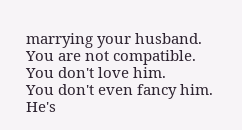marrying your husband.
You are not compatible.
You don't love him.
You don't even fancy him.
He's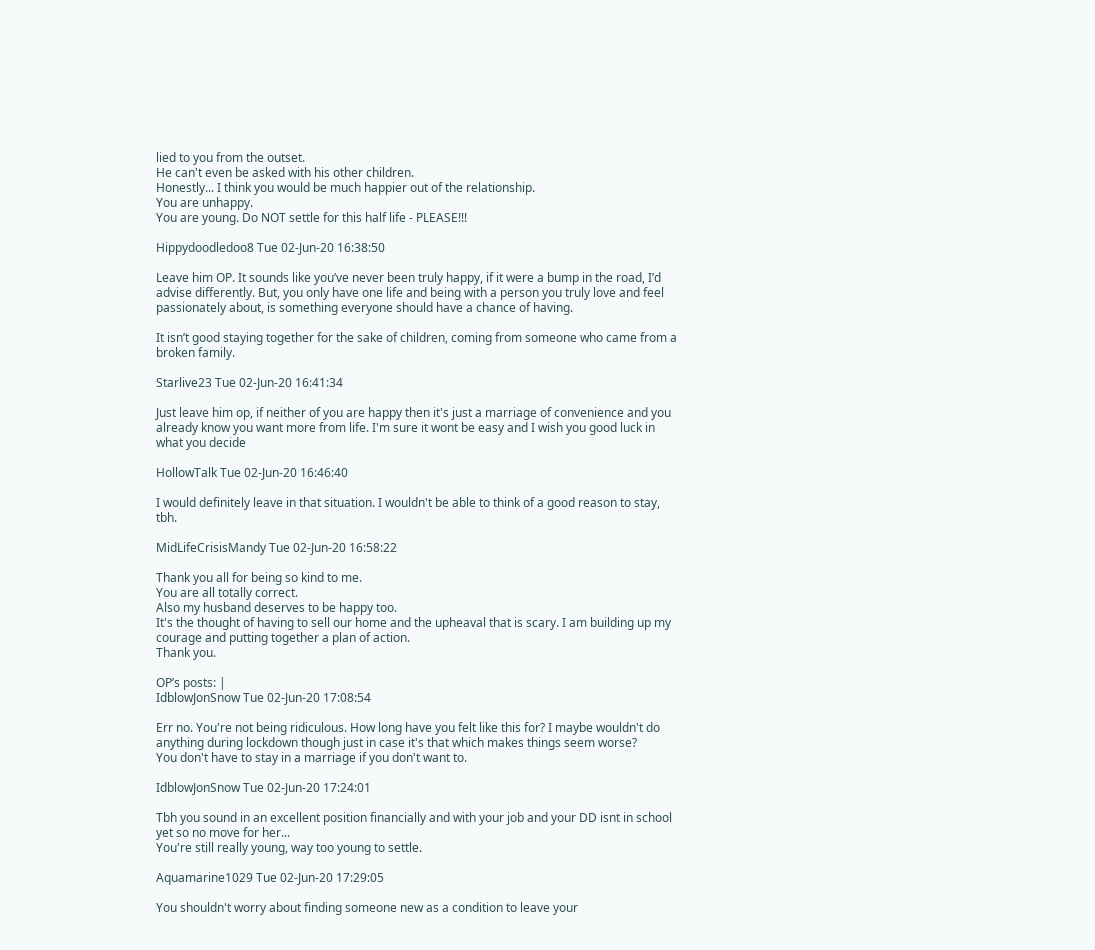lied to you from the outset.
He can't even be asked with his other children.
Honestly... I think you would be much happier out of the relationship.
You are unhappy.
You are young. Do NOT settle for this half life - PLEASE!!!

Hippydoodledoo8 Tue 02-Jun-20 16:38:50

Leave him OP. It sounds like you’ve never been truly happy, if it were a bump in the road, I’d advise differently. But, you only have one life and being with a person you truly love and feel passionately about, is something everyone should have a chance of having.

It isn’t good staying together for the sake of children, coming from someone who came from a broken family.

Starlive23 Tue 02-Jun-20 16:41:34

Just leave him op, if neither of you are happy then it's just a marriage of convenience and you already know you want more from life. I'm sure it wont be easy and I wish you good luck in what you decide

HollowTalk Tue 02-Jun-20 16:46:40

I would definitely leave in that situation. I wouldn't be able to think of a good reason to stay, tbh.

MidLifeCrisisMandy Tue 02-Jun-20 16:58:22

Thank you all for being so kind to me.
You are all totally correct.
Also my husband deserves to be happy too.
It's the thought of having to sell our home and the upheaval that is scary. I am building up my courage and putting together a plan of action.
Thank you.

OP’s posts: |
IdblowJonSnow Tue 02-Jun-20 17:08:54

Err no. You're not being ridiculous. How long have you felt like this for? I maybe wouldn't do anything during lockdown though just in case it's that which makes things seem worse?
You don't have to stay in a marriage if you don't want to.

IdblowJonSnow Tue 02-Jun-20 17:24:01

Tbh you sound in an excellent position financially and with your job and your DD isnt in school yet so no move for her...
You're still really young, way too young to settle.

Aquamarine1029 Tue 02-Jun-20 17:29:05

You shouldn't worry about finding someone new as a condition to leave your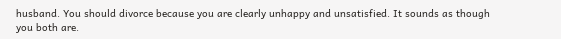husband. You should divorce because you are clearly unhappy and unsatisfied. It sounds as though you both are.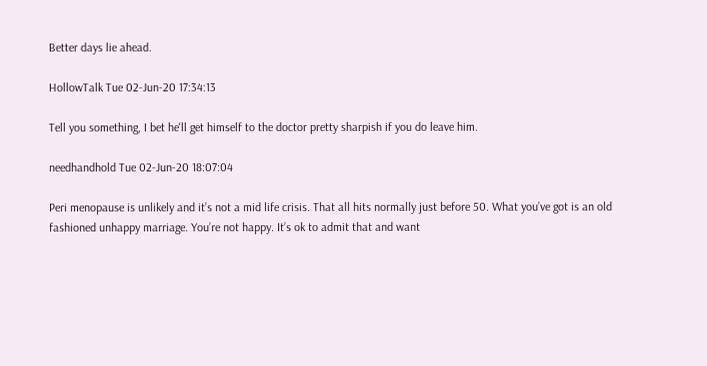Better days lie ahead.

HollowTalk Tue 02-Jun-20 17:34:13

Tell you something, I bet he'll get himself to the doctor pretty sharpish if you do leave him.

needhandhold Tue 02-Jun-20 18:07:04

Peri menopause is unlikely and it’s not a mid life crisis. That all hits normally just before 50. What you’ve got is an old fashioned unhappy marriage. You’re not happy. It’s ok to admit that and want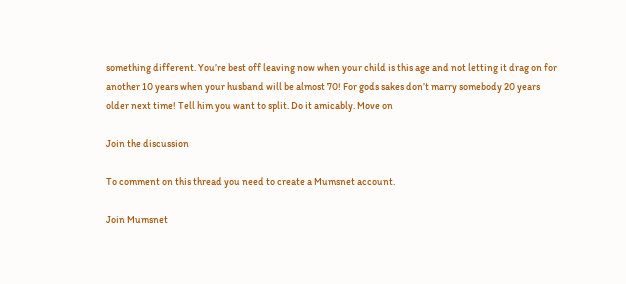something different. You’re best off leaving now when your child is this age and not letting it drag on for another 10 years when your husband will be almost 70! For gods sakes don’t marry somebody 20 years older next time! Tell him you want to split. Do it amicably. Move on

Join the discussion

To comment on this thread you need to create a Mumsnet account.

Join Mumsnet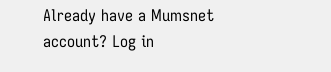Already have a Mumsnet account? Log in